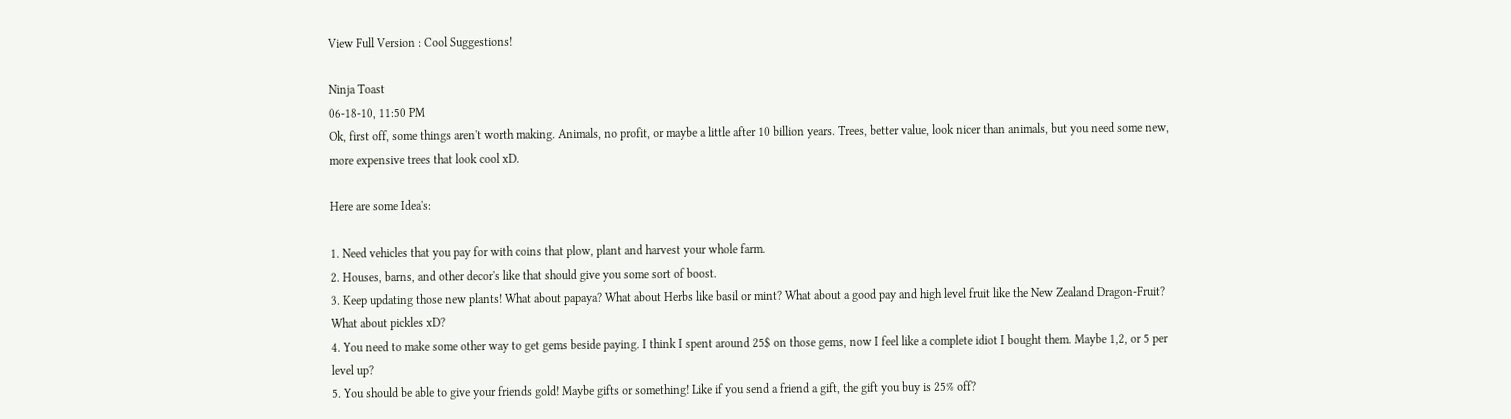View Full Version : Cool Suggestions!

Ninja Toast
06-18-10, 11:50 PM
Ok, first off, some things aren't worth making. Animals, no profit, or maybe a little after 10 billion years. Trees, better value, look nicer than animals, but you need some new, more expensive trees that look cool xD.

Here are some Idea's:

1. Need vehicles that you pay for with coins that plow, plant and harvest your whole farm.
2. Houses, barns, and other decor's like that should give you some sort of boost.
3. Keep updating those new plants! What about papaya? What about Herbs like basil or mint? What about a good pay and high level fruit like the New Zealand Dragon-Fruit? What about pickles xD?
4. You need to make some other way to get gems beside paying. I think I spent around 25$ on those gems, now I feel like a complete idiot I bought them. Maybe 1,2, or 5 per level up?
5. You should be able to give your friends gold! Maybe gifts or something! Like if you send a friend a gift, the gift you buy is 25% off?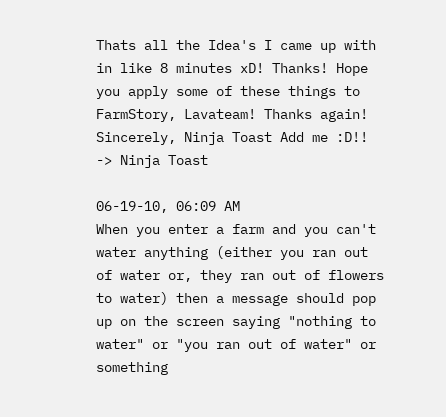Thats all the Idea's I came up with in like 8 minutes xD! Thanks! Hope you apply some of these things to FarmStory, Lavateam! Thanks again! Sincerely, Ninja Toast Add me :D!! -> Ninja Toast

06-19-10, 06:09 AM
When you enter a farm and you can't water anything (either you ran out of water or, they ran out of flowers to water) then a message should pop up on the screen saying "nothing to water" or "you ran out of water" or something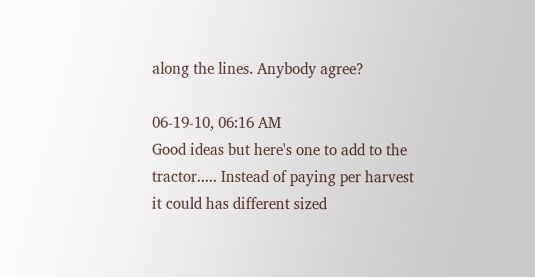along the lines. Anybody agree?

06-19-10, 06:16 AM
Good ideas but here's one to add to the tractor..... Instead of paying per harvest it could has different sized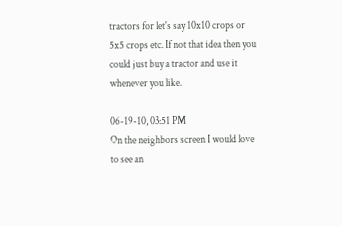tractors for let's say 10x10 crops or 5x5 crops etc. If not that idea then you could just buy a tractor and use it whenever you like.

06-19-10, 03:51 PM
On the neighbors screen I would love to see an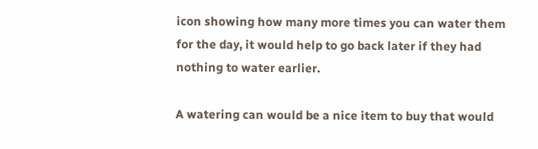icon showing how many more times you can water them for the day, it would help to go back later if they had nothing to water earlier.

A watering can would be a nice item to buy that would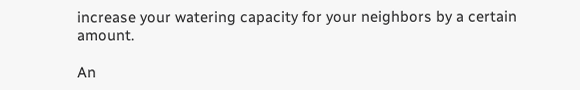increase your watering capacity for your neighbors by a certain amount.

An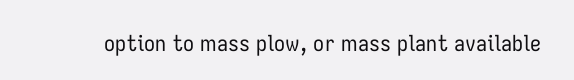option to mass plow, or mass plant available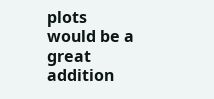plots would be a great addition